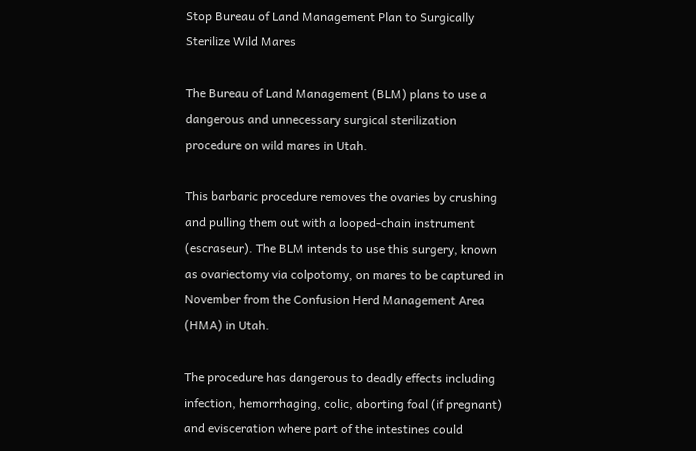Stop Bureau of Land Management Plan to Surgically Sterilize Wild Mares

The Bureau of Land Management (BLM) plans to use a dangerous and unnecessary surgical sterilization procedure on wild mares in Utah.

This barbaric procedure removes the ovaries by crushing and pulling them out with a looped-chain instrument (escraseur). The BLM intends to use this surgery, known as ovariectomy via colpotomy, on mares to be captured in November from the Confusion Herd Management Area (HMA) in Utah.

The procedure has dangerous to deadly effects including infection, hemorrhaging, colic, aborting foal (if pregnant) and evisceration where part of the intestines could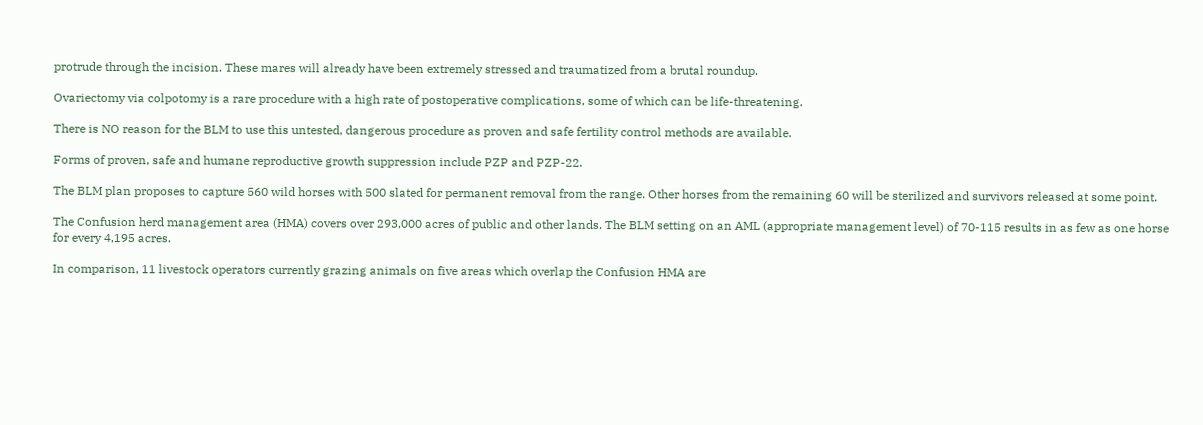protrude through the incision. These mares will already have been extremely stressed and traumatized from a brutal roundup.

Ovariectomy via colpotomy is a rare procedure with a high rate of postoperative complications, some of which can be life-threatening.

There is NO reason for the BLM to use this untested, dangerous procedure as proven and safe fertility control methods are available.

Forms of proven, safe and humane reproductive growth suppression include PZP and PZP-22.

The BLM plan proposes to capture 560 wild horses with 500 slated for permanent removal from the range. Other horses from the remaining 60 will be sterilized and survivors released at some point.

The Confusion herd management area (HMA) covers over 293,000 acres of public and other lands. The BLM setting on an AML (appropriate management level) of 70-115 results in as few as one horse for every 4,195 acres.

In comparison, 11 livestock operators currently grazing animals on five areas which overlap the Confusion HMA are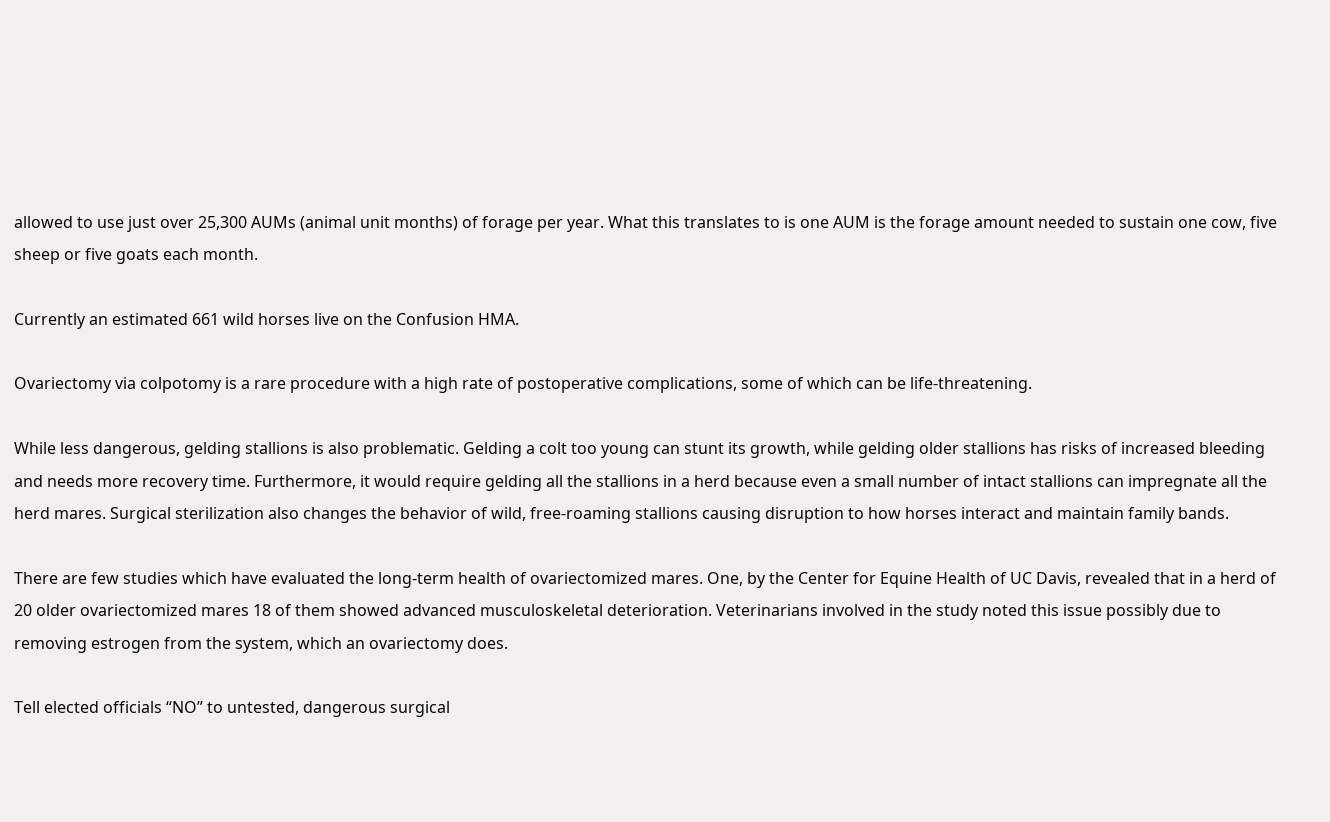allowed to use just over 25,300 AUMs (animal unit months) of forage per year. What this translates to is one AUM is the forage amount needed to sustain one cow, five sheep or five goats each month.

Currently an estimated 661 wild horses live on the Confusion HMA.

Ovariectomy via colpotomy is a rare procedure with a high rate of postoperative complications, some of which can be life-threatening.

While less dangerous, gelding stallions is also problematic. Gelding a colt too young can stunt its growth, while gelding older stallions has risks of increased bleeding and needs more recovery time. Furthermore, it would require gelding all the stallions in a herd because even a small number of intact stallions can impregnate all the herd mares. Surgical sterilization also changes the behavior of wild, free-roaming stallions causing disruption to how horses interact and maintain family bands.

There are few studies which have evaluated the long-term health of ovariectomized mares. One, by the Center for Equine Health of UC Davis, revealed that in a herd of 20 older ovariectomized mares 18 of them showed advanced musculoskeletal deterioration. Veterinarians involved in the study noted this issue possibly due to removing estrogen from the system, which an ovariectomy does.

Tell elected officials “NO” to untested, dangerous surgical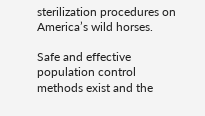sterilization procedures on America’s wild horses.

Safe and effective population control methods exist and the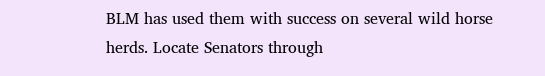BLM has used them with success on several wild horse herds. Locate Senators through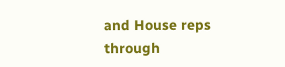and House reps through